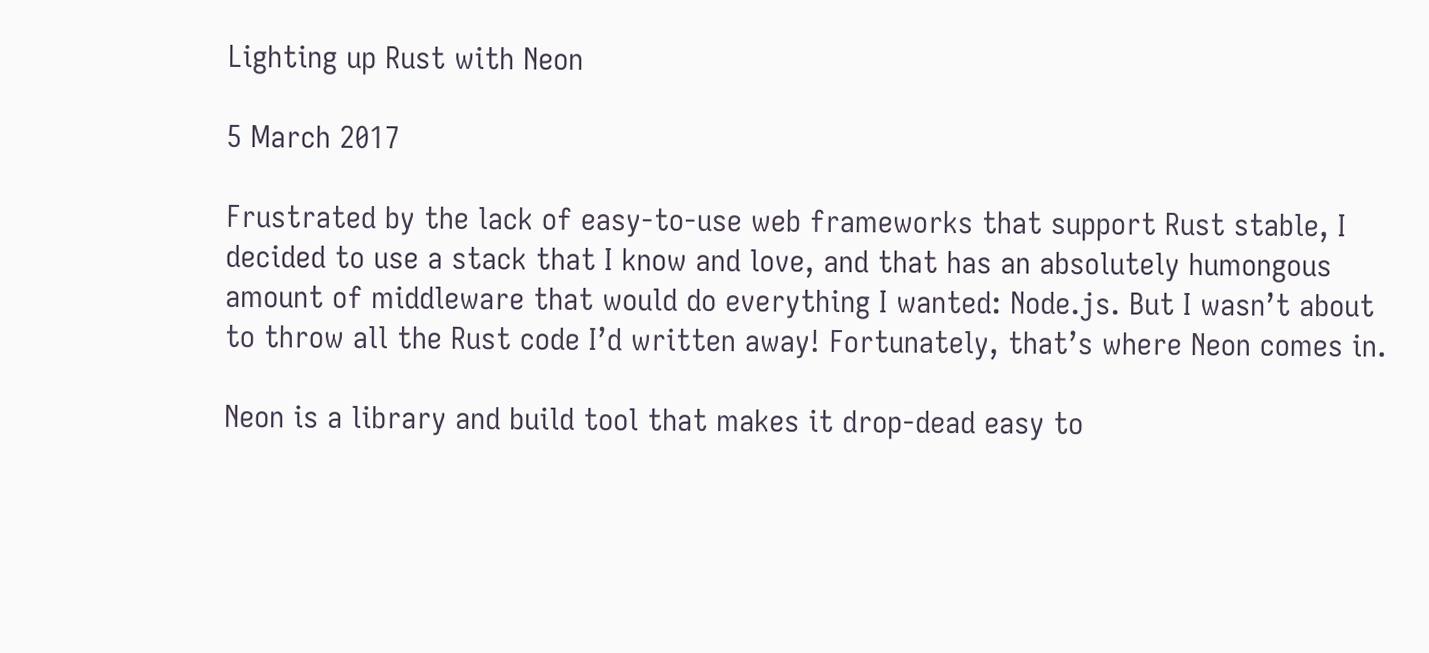Lighting up Rust with Neon

5 March 2017

Frustrated by the lack of easy-to-use web frameworks that support Rust stable, I decided to use a stack that I know and love, and that has an absolutely humongous amount of middleware that would do everything I wanted: Node.js. But I wasn’t about to throw all the Rust code I’d written away! Fortunately, that’s where Neon comes in.

Neon is a library and build tool that makes it drop-dead easy to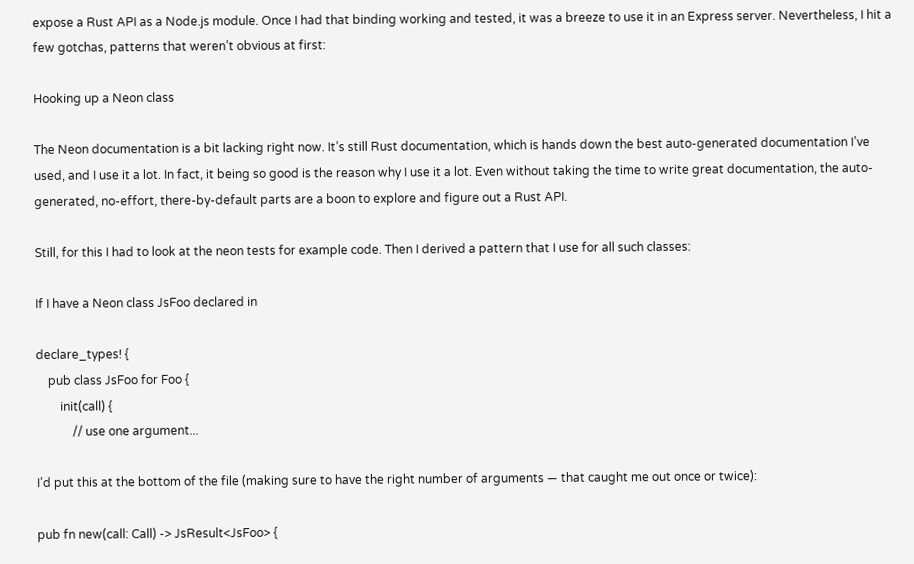expose a Rust API as a Node.js module. Once I had that binding working and tested, it was a breeze to use it in an Express server. Nevertheless, I hit a few gotchas, patterns that weren’t obvious at first:

Hooking up a Neon class

The Neon documentation is a bit lacking right now. It’s still Rust documentation, which is hands down the best auto-generated documentation I’ve used, and I use it a lot. In fact, it being so good is the reason why I use it a lot. Even without taking the time to write great documentation, the auto-generated, no-effort, there-by-default parts are a boon to explore and figure out a Rust API.

Still, for this I had to look at the neon tests for example code. Then I derived a pattern that I use for all such classes:

If I have a Neon class JsFoo declared in

declare_types! {
    pub class JsFoo for Foo {
        init(call) {
            // use one argument...

I’d put this at the bottom of the file (making sure to have the right number of arguments — that caught me out once or twice):

pub fn new(call: Call) -> JsResult<JsFoo> {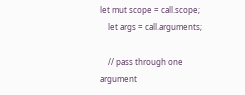let mut scope = call.scope;
    let args = call.arguments;

    // pass through one argument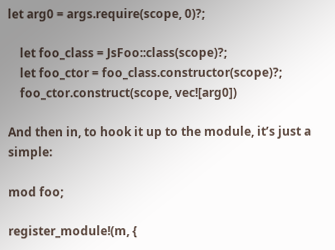let arg0 = args.require(scope, 0)?;

    let foo_class = JsFoo::class(scope)?;
    let foo_ctor = foo_class.constructor(scope)?;
    foo_ctor.construct(scope, vec![arg0])

And then in, to hook it up to the module, it’s just a simple:

mod foo;

register_module!(m, {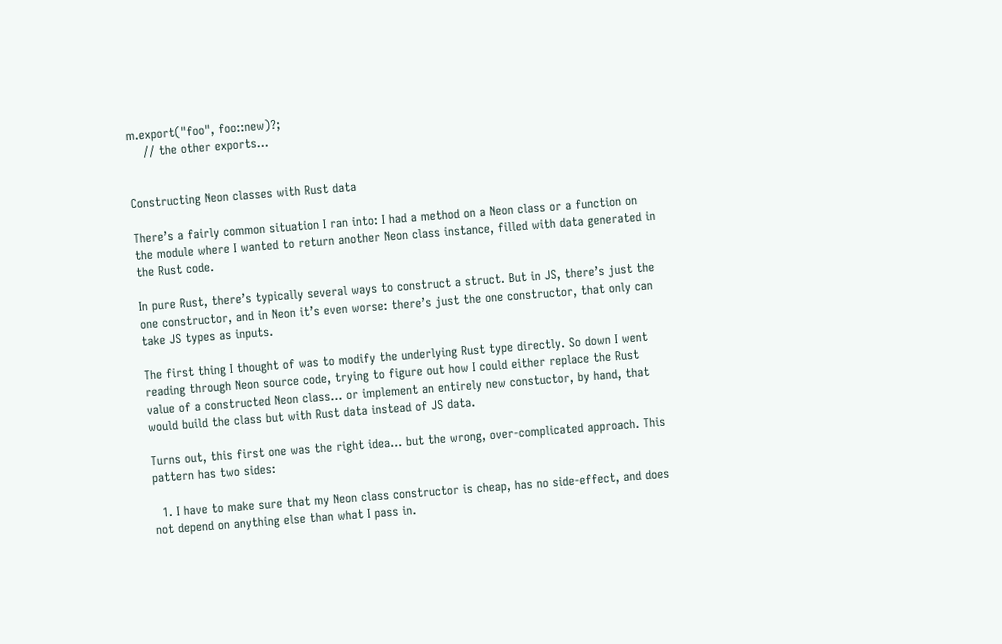m.export("foo", foo::new)?;
    // the other exports...


Constructing Neon classes with Rust data

There’s a fairly common situation I ran into: I had a method on a Neon class or a function on the module where I wanted to return another Neon class instance, filled with data generated in the Rust code.

In pure Rust, there’s typically several ways to construct a struct. But in JS, there’s just the one constructor, and in Neon it’s even worse: there’s just the one constructor, that only can take JS types as inputs.

The first thing I thought of was to modify the underlying Rust type directly. So down I went reading through Neon source code, trying to figure out how I could either replace the Rust value of a constructed Neon class… or implement an entirely new constuctor, by hand, that would build the class but with Rust data instead of JS data.

Turns out, this first one was the right idea… but the wrong, over-complicated approach. This pattern has two sides:

  1. I have to make sure that my Neon class constructor is cheap, has no side-effect, and does not depend on anything else than what I pass in.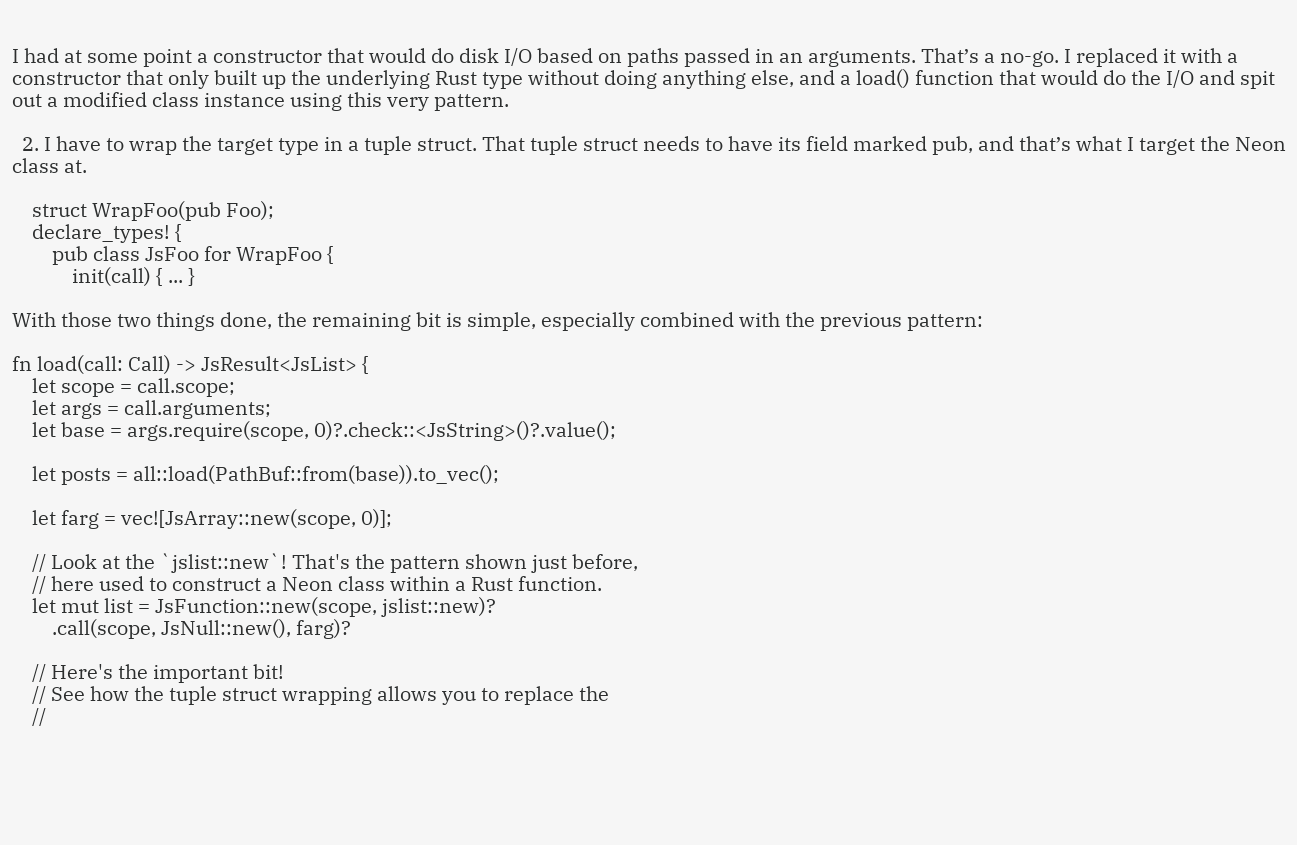I had at some point a constructor that would do disk I/O based on paths passed in an arguments. That’s a no-go. I replaced it with a constructor that only built up the underlying Rust type without doing anything else, and a load() function that would do the I/O and spit out a modified class instance using this very pattern.

  2. I have to wrap the target type in a tuple struct. That tuple struct needs to have its field marked pub, and that’s what I target the Neon class at.

    struct WrapFoo(pub Foo);
    declare_types! {
        pub class JsFoo for WrapFoo {
            init(call) { ... }

With those two things done, the remaining bit is simple, especially combined with the previous pattern:

fn load(call: Call) -> JsResult<JsList> {
    let scope = call.scope;
    let args = call.arguments;
    let base = args.require(scope, 0)?.check::<JsString>()?.value();

    let posts = all::load(PathBuf::from(base)).to_vec();

    let farg = vec![JsArray::new(scope, 0)];

    // Look at the `jslist::new`! That's the pattern shown just before,
    // here used to construct a Neon class within a Rust function.
    let mut list = JsFunction::new(scope, jslist::new)?
        .call(scope, JsNull::new(), farg)?

    // Here's the important bit!
    // See how the tuple struct wrapping allows you to replace the
    //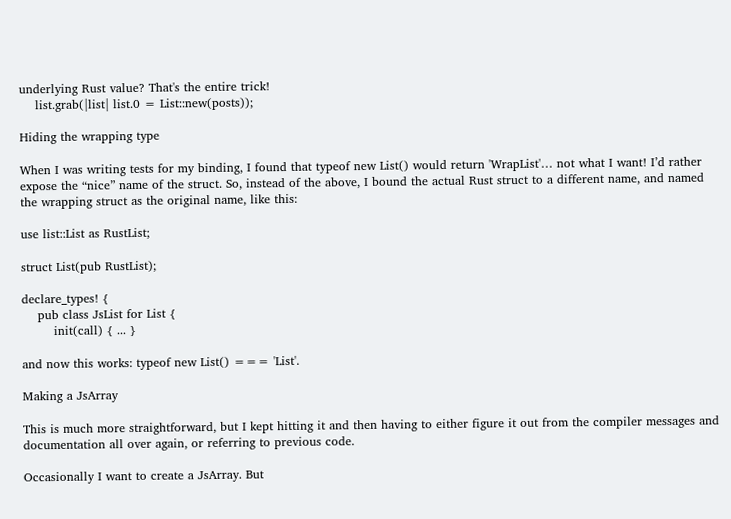underlying Rust value? That's the entire trick!
    list.grab(|list| list.0 = List::new(posts));

Hiding the wrapping type

When I was writing tests for my binding, I found that typeof new List() would return 'WrapList'… not what I want! I’d rather expose the “nice” name of the struct. So, instead of the above, I bound the actual Rust struct to a different name, and named the wrapping struct as the original name, like this:

use list::List as RustList;

struct List(pub RustList);

declare_types! {
    pub class JsList for List {
        init(call) { ... }

and now this works: typeof new List() === 'List'.

Making a JsArray

This is much more straightforward, but I kept hitting it and then having to either figure it out from the compiler messages and documentation all over again, or referring to previous code.

Occasionally I want to create a JsArray. But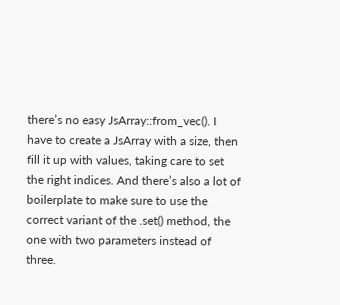there’s no easy JsArray::from_vec(). I have to create a JsArray with a size, then fill it up with values, taking care to set the right indices. And there’s also a lot of boilerplate to make sure to use the correct variant of the .set() method, the one with two parameters instead of three.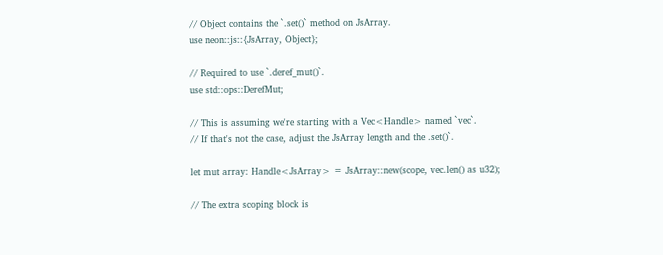// Object contains the `.set()` method on JsArray.
use neon::js::{JsArray, Object};

// Required to use `.deref_mut()`.
use std::ops::DerefMut;

// This is assuming we're starting with a Vec<Handle> named `vec`.
// If that's not the case, adjust the JsArray length and the .set()`.

let mut array: Handle<JsArray> = JsArray::new(scope, vec.len() as u32);

// The extra scoping block is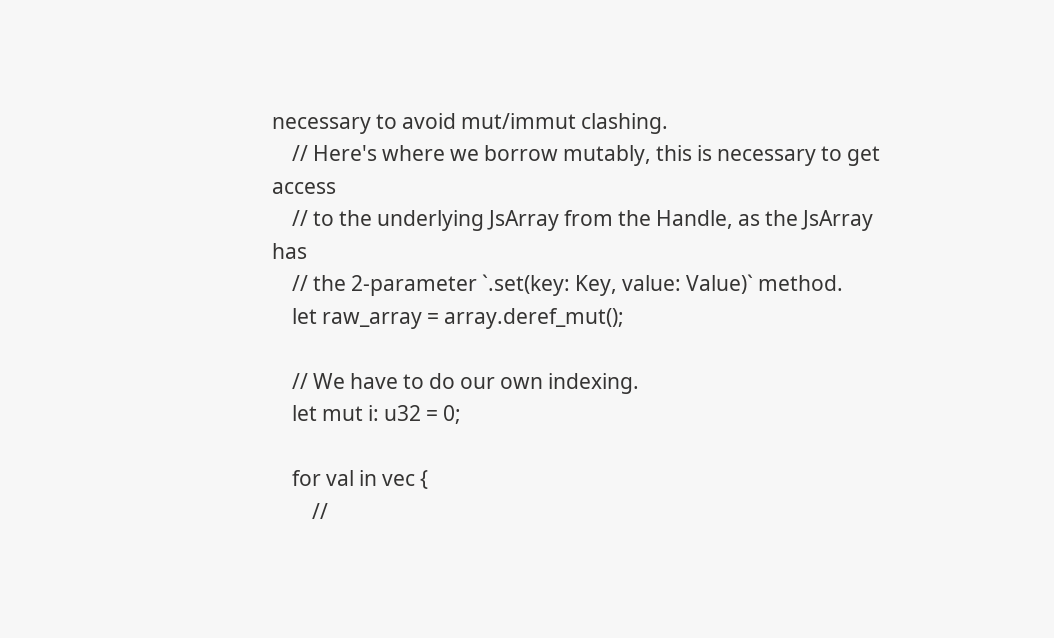necessary to avoid mut/immut clashing.
    // Here's where we borrow mutably, this is necessary to get access
    // to the underlying JsArray from the Handle, as the JsArray has
    // the 2-parameter `.set(key: Key, value: Value)` method.
    let raw_array = array.deref_mut();

    // We have to do our own indexing.
    let mut i: u32 = 0;

    for val in vec {
        //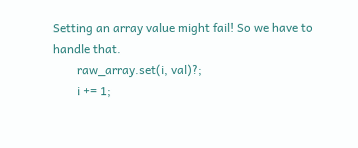Setting an array value might fail! So we have to handle that.
        raw_array.set(i, val)?;
        i += 1;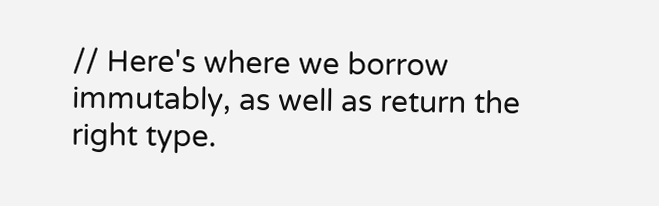// Here's where we borrow immutably, as well as return the right type.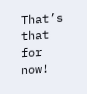That’s that for now!